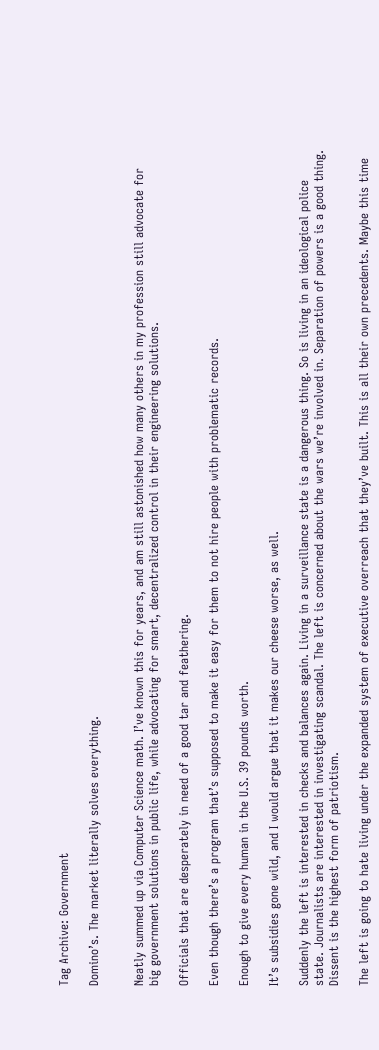Tag Archive: Government

Domino’s. The market literally solves everything.


Neatly summed up via Computer Science math. I’ve known this for years, and am still astonished how many others in my profession still advocate for big government solutions in public life, while advocating for smart, decentralized control in their engineering solutions.

Officials that are desperately in need of a good tar and feathering.

Even though there’s a program that’s supposed to make it easy for them to not hire people with problematic records.

Enough to give every human in the U.S. 39 pounds worth.

It’s subsidies gone wild, and I would argue that it makes our cheese worse, as well.

Suddenly the left is interested in checks and balances again. Living in a surveillance state is a dangerous thing. So is living in an ideological police state. Journalists are interested in investigating scandal. The left is concerned about the wars we’re involved in. Separation of powers is a good thing. Dissent is the highest form of patriotism.

The left is going to hate living under the expanded system of executive overreach that they’ve built. This is all their own precedents. Maybe this time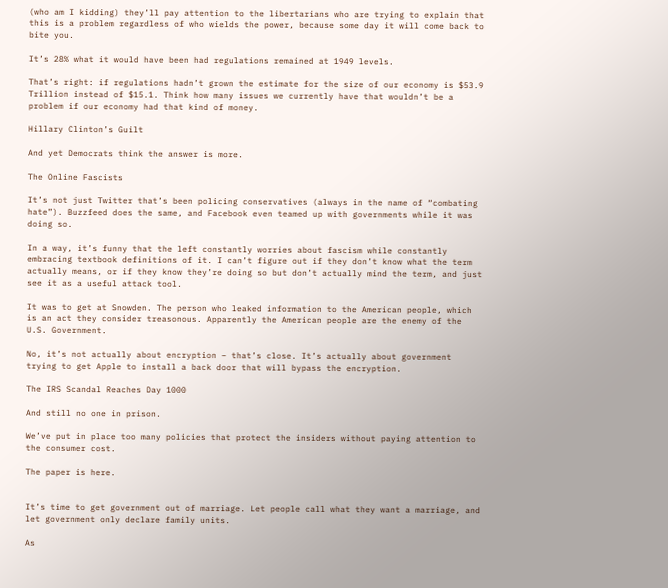(who am I kidding) they’ll pay attention to the libertarians who are trying to explain that this is a problem regardless of who wields the power, because some day it will come back to bite you.

It’s 28% what it would have been had regulations remained at 1949 levels.

That’s right: if regulations hadn’t grown the estimate for the size of our economy is $53.9 Trillion instead of $15.1. Think how many issues we currently have that wouldn’t be a problem if our economy had that kind of money.

Hillary Clinton’s Guilt

And yet Democrats think the answer is more.

The Online Fascists

It’s not just Twitter that’s been policing conservatives (always in the name of “combating hate”). Buzzfeed does the same, and Facebook even teamed up with governments while it was doing so.

In a way, it’s funny that the left constantly worries about fascism while constantly embracing textbook definitions of it. I can’t figure out if they don’t know what the term actually means, or if they know they’re doing so but don’t actually mind the term, and just see it as a useful attack tool.

It was to get at Snowden. The person who leaked information to the American people, which is an act they consider treasonous. Apparently the American people are the enemy of the U.S. Government.

No, it’s not actually about encryption – that’s close. It’s actually about government trying to get Apple to install a back door that will bypass the encryption.

The IRS Scandal Reaches Day 1000

And still no one in prison.

We’ve put in place too many policies that protect the insiders without paying attention to the consumer cost.

The paper is here.


It’s time to get government out of marriage. Let people call what they want a marriage, and let government only declare family units.

As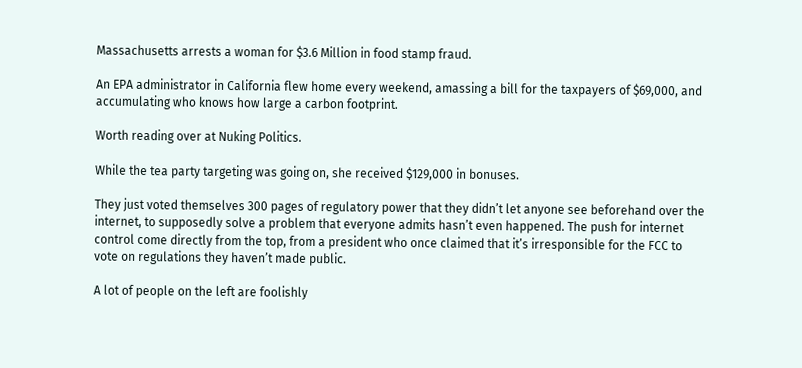Massachusetts arrests a woman for $3.6 Million in food stamp fraud.

An EPA administrator in California flew home every weekend, amassing a bill for the taxpayers of $69,000, and accumulating who knows how large a carbon footprint.

Worth reading over at Nuking Politics.

While the tea party targeting was going on, she received $129,000 in bonuses.

They just voted themselves 300 pages of regulatory power that they didn’t let anyone see beforehand over the internet, to supposedly solve a problem that everyone admits hasn’t even happened. The push for internet control come directly from the top, from a president who once claimed that it’s irresponsible for the FCC to vote on regulations they haven’t made public.

A lot of people on the left are foolishly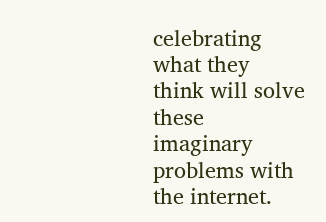celebrating what they think will solve these imaginary problems with the internet.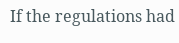If the regulations had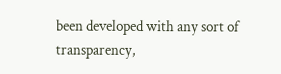been developed with any sort of transparency,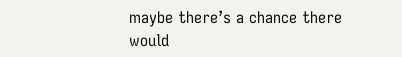maybe there’s a chance there would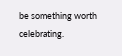be something worth celebrating.